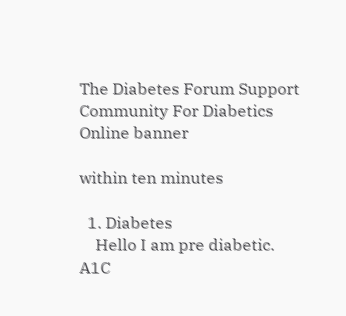The Diabetes Forum Support Community For Diabetics Online banner

within ten minutes

  1. Diabetes
    Hello I am pre diabetic. A1C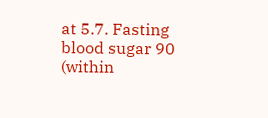at 5.7. Fasting blood sugar 90 (within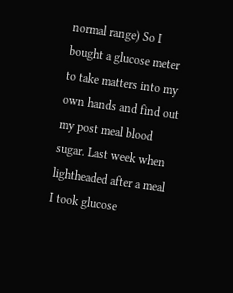normal range) So I bought a glucose meter to take matters into my own hands and find out my post meal blood sugar. Last week when lightheaded after a meal I took glucose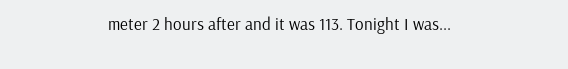meter 2 hours after and it was 113. Tonight I was...